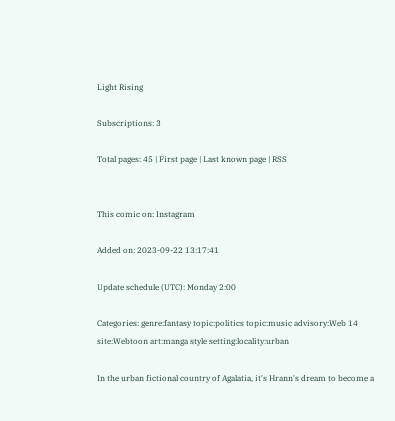Light Rising

Subscriptions: 3

Total pages: 45 | First page | Last known page | RSS


This comic on: Instagram

Added on: 2023-09-22 13:17:41

Update schedule (UTC): Monday 2:00

Categories: genre:fantasy topic:politics topic:music advisory:Web 14 site:Webtoon art:manga style setting:locality:urban

In the urban fictional country of Agalatia, it's Hrann's dream to become a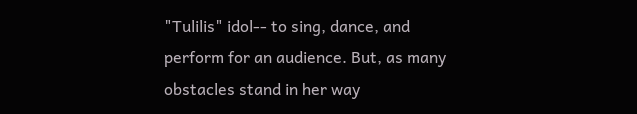"Tulilis" idol-- to sing, dance, and perform for an audience. But, as many obstacles stand in her way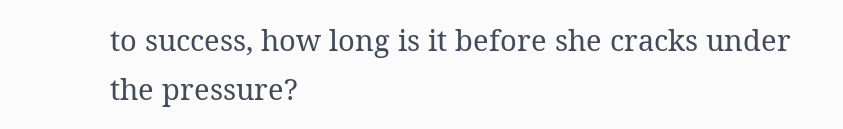to success, how long is it before she cracks under the pressure?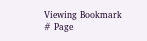Viewing Bookmark
# Page